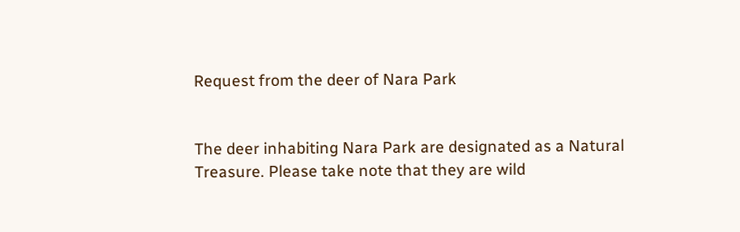Request from the deer of Nara Park


The deer inhabiting Nara Park are designated as a Natural Treasure. Please take note that they are wild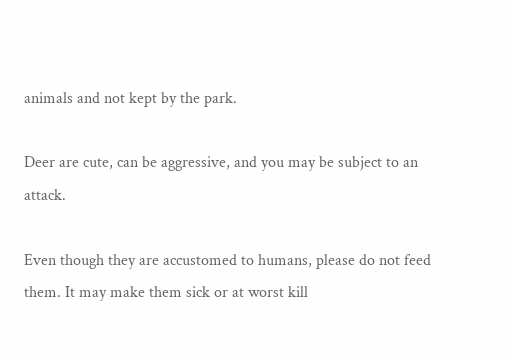animals and not kept by the park.

Deer are cute, can be aggressive, and you may be subject to an attack.

Even though they are accustomed to humans, please do not feed them. It may make them sick or at worst kill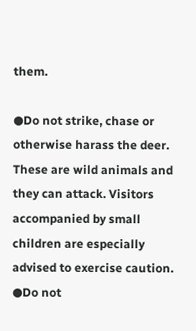them.

●Do not strike, chase or otherwise harass the deer.
These are wild animals and they can attack. Visitors accompanied by small children are especially advised to exercise caution.
●Do not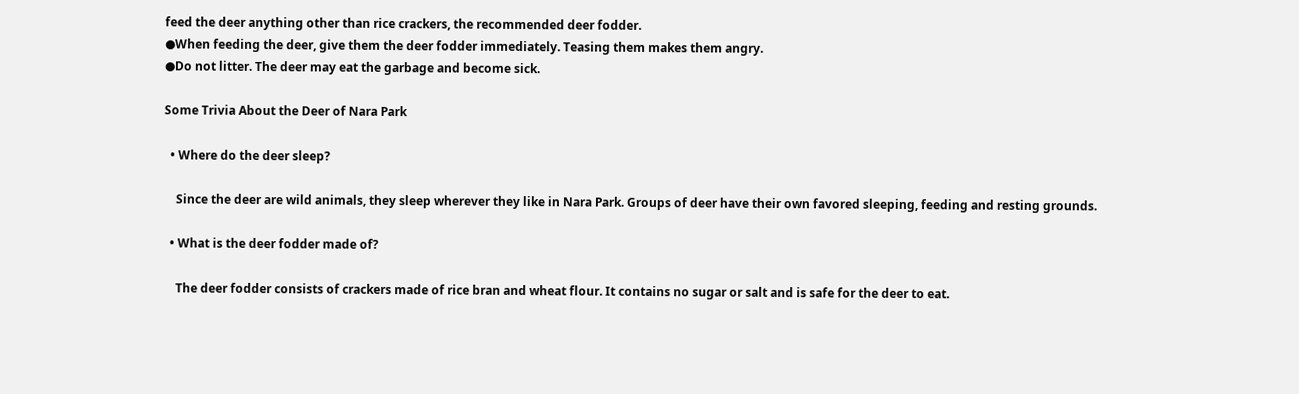feed the deer anything other than rice crackers, the recommended deer fodder.
●When feeding the deer, give them the deer fodder immediately. Teasing them makes them angry.
●Do not litter. The deer may eat the garbage and become sick.

Some Trivia About the Deer of Nara Park

  • Where do the deer sleep?

    Since the deer are wild animals, they sleep wherever they like in Nara Park. Groups of deer have their own favored sleeping, feeding and resting grounds.

  • What is the deer fodder made of?

    The deer fodder consists of crackers made of rice bran and wheat flour. It contains no sugar or salt and is safe for the deer to eat.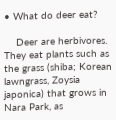• What do deer eat?

    Deer are herbivores. They eat plants such as the grass (shiba; Korean lawngrass, Zoysia japonica) that grows in Nara Park, as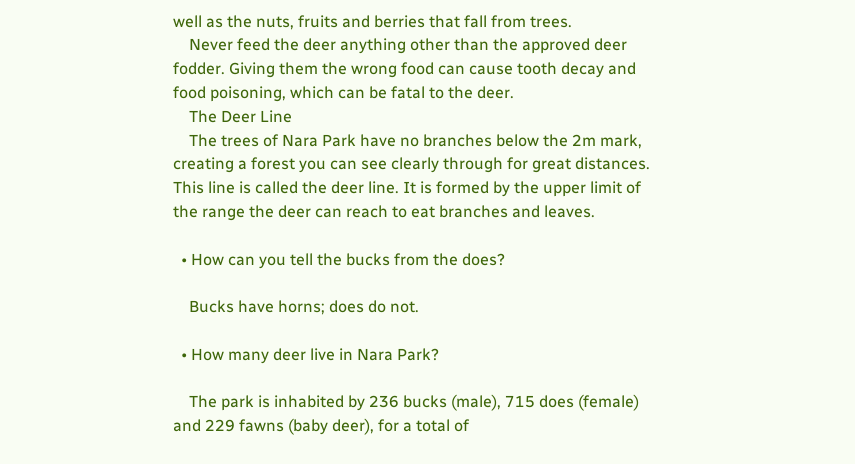well as the nuts, fruits and berries that fall from trees.
    Never feed the deer anything other than the approved deer fodder. Giving them the wrong food can cause tooth decay and food poisoning, which can be fatal to the deer.
    The Deer Line
    The trees of Nara Park have no branches below the 2m mark, creating a forest you can see clearly through for great distances. This line is called the deer line. It is formed by the upper limit of the range the deer can reach to eat branches and leaves.

  • How can you tell the bucks from the does?

    Bucks have horns; does do not.

  • How many deer live in Nara Park?

    The park is inhabited by 236 bucks (male), 715 does (female) and 229 fawns (baby deer), for a total of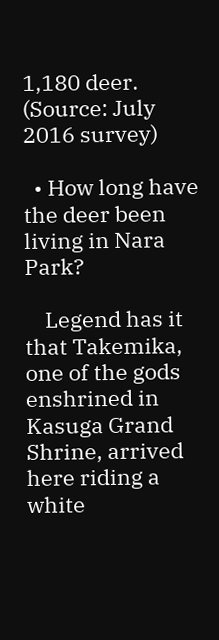1,180 deer. (Source: July 2016 survey)

  • How long have the deer been living in Nara Park?

    Legend has it that Takemika, one of the gods enshrined in Kasuga Grand Shrine, arrived here riding a white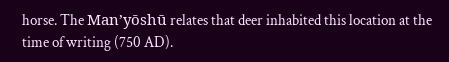horse. The Man’yōshū relates that deer inhabited this location at the time of writing (750 AD).